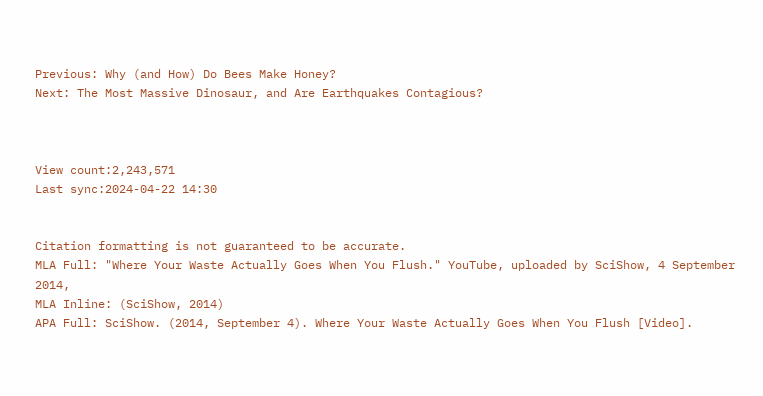Previous: Why (and How) Do Bees Make Honey?
Next: The Most Massive Dinosaur, and Are Earthquakes Contagious?



View count:2,243,571
Last sync:2024-04-22 14:30


Citation formatting is not guaranteed to be accurate.
MLA Full: "Where Your Waste Actually Goes When You Flush." YouTube, uploaded by SciShow, 4 September 2014,
MLA Inline: (SciShow, 2014)
APA Full: SciShow. (2014, September 4). Where Your Waste Actually Goes When You Flush [Video].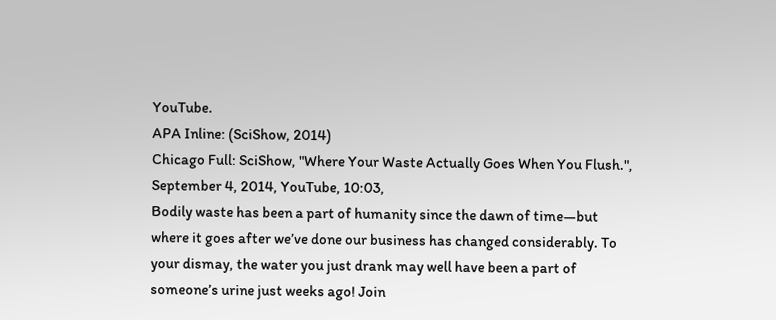YouTube.
APA Inline: (SciShow, 2014)
Chicago Full: SciShow, "Where Your Waste Actually Goes When You Flush.", September 4, 2014, YouTube, 10:03,
Bodily waste has been a part of humanity since the dawn of time—but where it goes after we’ve done our business has changed considerably. To your dismay, the water you just drank may well have been a part of someone’s urine just weeks ago! Join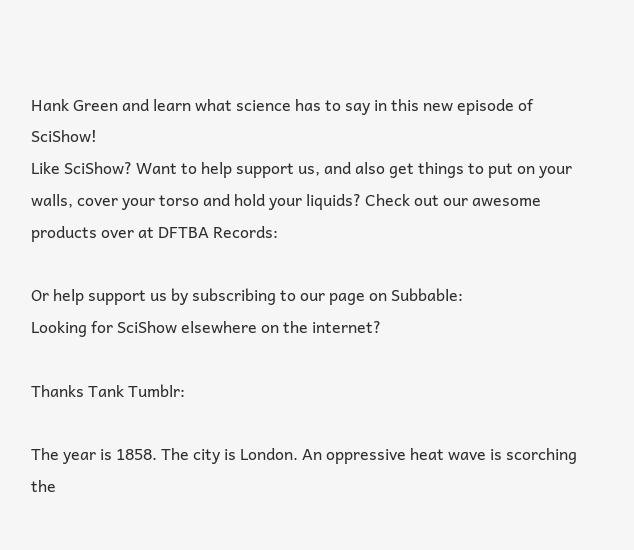Hank Green and learn what science has to say in this new episode of SciShow!
Like SciShow? Want to help support us, and also get things to put on your walls, cover your torso and hold your liquids? Check out our awesome products over at DFTBA Records:

Or help support us by subscribing to our page on Subbable:
Looking for SciShow elsewhere on the internet?

Thanks Tank Tumblr:

The year is 1858. The city is London. An oppressive heat wave is scorching the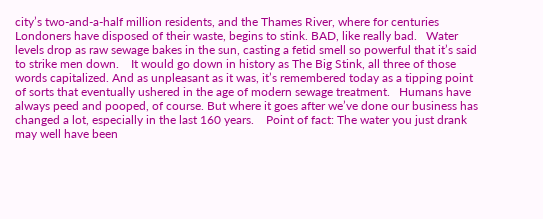city’s two-and-a-half million residents, and the Thames River, where for centuries Londoners have disposed of their waste, begins to stink. BAD, like really bad.   Water levels drop as raw sewage bakes in the sun, casting a fetid smell so powerful that it’s said to strike men down.    It would go down in history as The Big Stink, all three of those words capitalized. And as unpleasant as it was, it’s remembered today as a tipping point of sorts that eventually ushered in the age of modern sewage treatment.   Humans have always peed and pooped, of course. But where it goes after we’ve done our business has changed a lot, especially in the last 160 years.    Point of fact: The water you just drank may well have been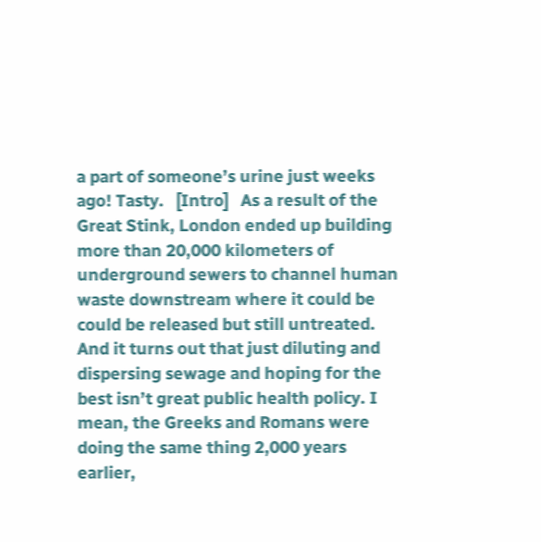a part of someone’s urine just weeks ago! Tasty.   [Intro]   As a result of the Great Stink, London ended up building more than 20,000 kilometers of underground sewers to channel human waste downstream where it could be could be released but still untreated.   And it turns out that just diluting and dispersing sewage and hoping for the best isn’t great public health policy. I mean, the Greeks and Romans were doing the same thing 2,000 years earlier,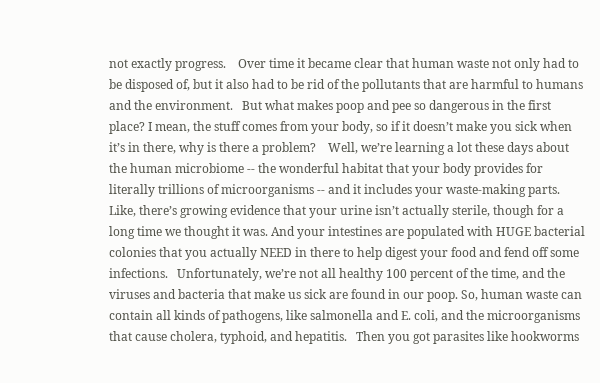not exactly progress.    Over time it became clear that human waste not only had to be disposed of, but it also had to be rid of the pollutants that are harmful to humans and the environment.   But what makes poop and pee so dangerous in the first place? I mean, the stuff comes from your body, so if it doesn’t make you sick when it’s in there, why is there a problem?    Well, we’re learning a lot these days about the human microbiome -- the wonderful habitat that your body provides for literally trillions of microorganisms -- and it includes your waste-making parts.    Like, there’s growing evidence that your urine isn’t actually sterile, though for a long time we thought it was. And your intestines are populated with HUGE bacterial colonies that you actually NEED in there to help digest your food and fend off some infections.   Unfortunately, we’re not all healthy 100 percent of the time, and the viruses and bacteria that make us sick are found in our poop. So, human waste can contain all kinds of pathogens, like salmonella and E. coli, and the microorganisms that cause cholera, typhoid, and hepatitis.   Then you got parasites like hookworms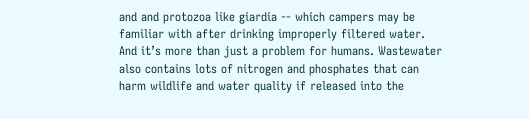and and protozoa like giardia -- which campers may be familiar with after drinking improperly filtered water.    And it’s more than just a problem for humans. Wastewater also contains lots of nitrogen and phosphates that can harm wildlife and water quality if released into the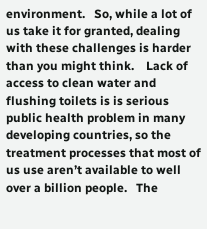environment.   So, while a lot of us take it for granted, dealing with these challenges is harder than you might think.    Lack of access to clean water and flushing toilets is is serious public health problem in many developing countries, so the treatment processes that most of us use aren’t available to well over a billion people.   The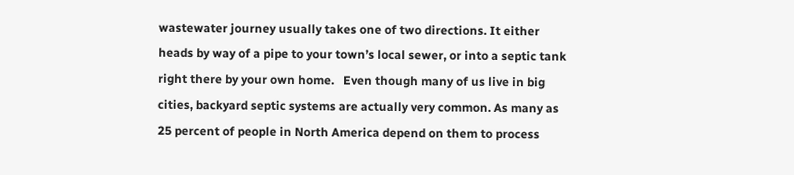wastewater journey usually takes one of two directions. It either heads by way of a pipe to your town’s local sewer, or into a septic tank right there by your own home.   Even though many of us live in big cities, backyard septic systems are actually very common. As many as 25 percent of people in North America depend on them to process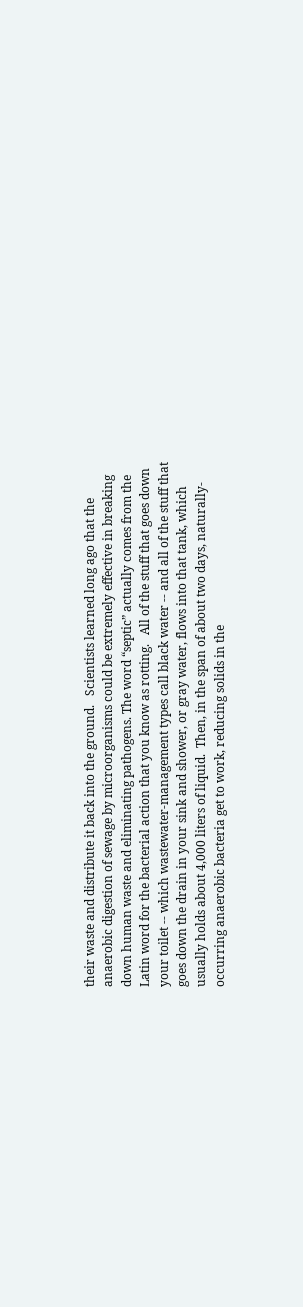their waste and distribute it back into the ground.   Scientists learned long ago that the anaerobic digestion of sewage by microorganisms could be extremely effective in breaking down human waste and eliminating pathogens. The word “septic” actually comes from the Latin word for the bacterial action that you know as rotting.   All of the stuff that goes down your toilet -- which wastewater-management types call black water -- and all of the stuff that goes down the drain in your sink and shower, or gray water, flows into that tank, which usually holds about 4,000 liters of liquid.  Then, in the span of about two days, naturally-occurring anaerobic bacteria get to work, reducing solids in the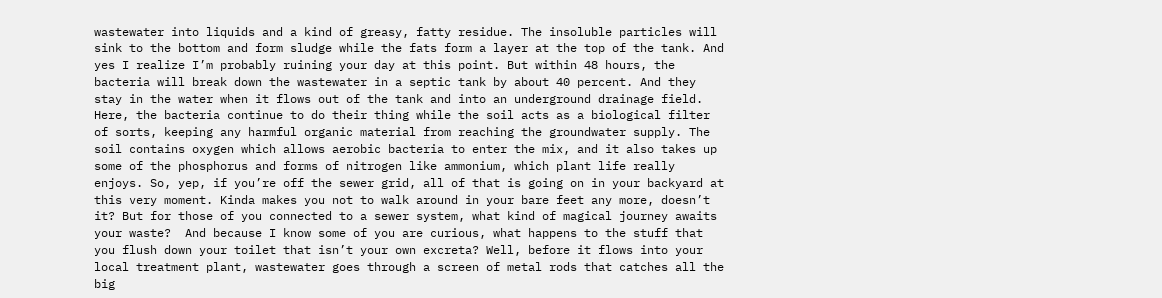wastewater into liquids and a kind of greasy, fatty residue. The insoluble particles will sink to the bottom and form sludge while the fats form a layer at the top of the tank. And yes I realize I’m probably ruining your day at this point. But within 48 hours, the bacteria will break down the wastewater in a septic tank by about 40 percent. And they stay in the water when it flows out of the tank and into an underground drainage field. Here, the bacteria continue to do their thing while the soil acts as a biological filter of sorts, keeping any harmful organic material from reaching the groundwater supply. The soil contains oxygen which allows aerobic bacteria to enter the mix, and it also takes up some of the phosphorus and forms of nitrogen like ammonium, which plant life really enjoys. So, yep, if you’re off the sewer grid, all of that is going on in your backyard at this very moment. Kinda makes you not to walk around in your bare feet any more, doesn’t it? But for those of you connected to a sewer system, what kind of magical journey awaits your waste?  And because I know some of you are curious, what happens to the stuff that you flush down your toilet that isn’t your own excreta? Well, before it flows into your local treatment plant, wastewater goes through a screen of metal rods that catches all the big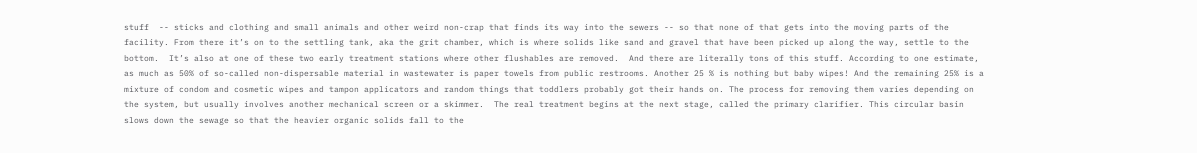stuff  -- sticks and clothing and small animals and other weird non-crap that finds its way into the sewers -- so that none of that gets into the moving parts of the facility. From there it’s on to the settling tank, aka the grit chamber, which is where solids like sand and gravel that have been picked up along the way, settle to the bottom.  It’s also at one of these two early treatment stations where other flushables are removed.  And there are literally tons of this stuff. According to one estimate, as much as 50% of so-called non-dispersable material in wastewater is paper towels from public restrooms. Another 25 % is nothing but baby wipes! And the remaining 25% is a mixture of condom and cosmetic wipes and tampon applicators and random things that toddlers probably got their hands on. The process for removing them varies depending on the system, but usually involves another mechanical screen or a skimmer.  The real treatment begins at the next stage, called the primary clarifier. This circular basin slows down the sewage so that the heavier organic solids fall to the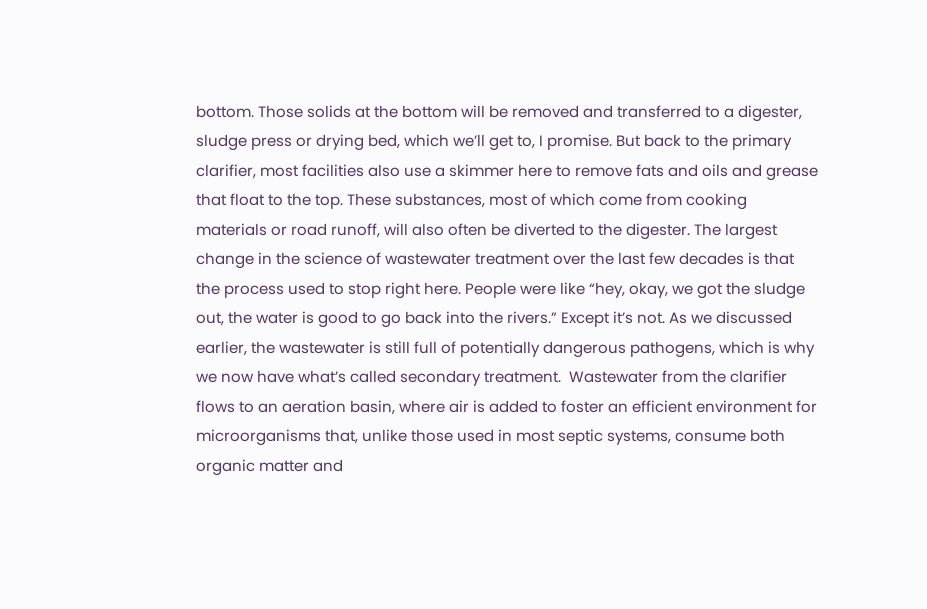bottom. Those solids at the bottom will be removed and transferred to a digester, sludge press or drying bed, which we’ll get to, I promise. But back to the primary clarifier, most facilities also use a skimmer here to remove fats and oils and grease that float to the top. These substances, most of which come from cooking materials or road runoff, will also often be diverted to the digester. The largest change in the science of wastewater treatment over the last few decades is that the process used to stop right here. People were like “hey, okay, we got the sludge out, the water is good to go back into the rivers.” Except it’s not. As we discussed earlier, the wastewater is still full of potentially dangerous pathogens, which is why we now have what’s called secondary treatment.  Wastewater from the clarifier flows to an aeration basin, where air is added to foster an efficient environment for microorganisms that, unlike those used in most septic systems, consume both organic matter and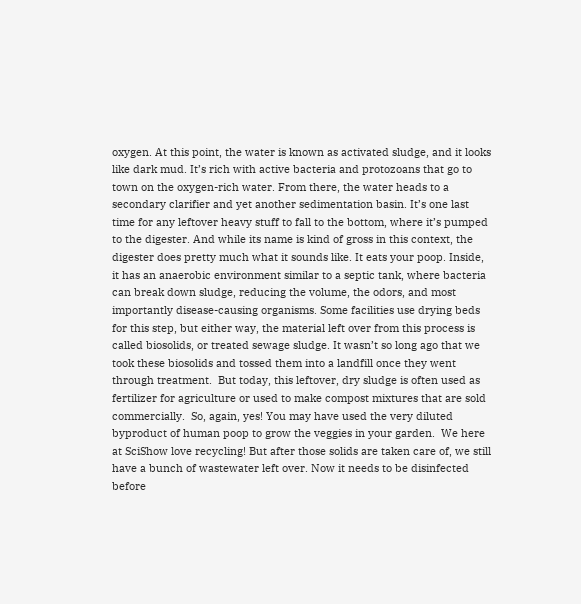oxygen. At this point, the water is known as activated sludge, and it looks like dark mud. It’s rich with active bacteria and protozoans that go to town on the oxygen-rich water. From there, the water heads to a secondary clarifier and yet another sedimentation basin. It’s one last time for any leftover heavy stuff to fall to the bottom, where it’s pumped to the digester. And while its name is kind of gross in this context, the digester does pretty much what it sounds like. It eats your poop. Inside, it has an anaerobic environment similar to a septic tank, where bacteria can break down sludge, reducing the volume, the odors, and most importantly disease-causing organisms. Some facilities use drying beds for this step, but either way, the material left over from this process is called biosolids, or treated sewage sludge. It wasn’t so long ago that we took these biosolids and tossed them into a landfill once they went through treatment.  But today, this leftover, dry sludge is often used as fertilizer for agriculture or used to make compost mixtures that are sold commercially.  So, again, yes! You may have used the very diluted byproduct of human poop to grow the veggies in your garden.  We here at SciShow love recycling! But after those solids are taken care of, we still have a bunch of wastewater left over. Now it needs to be disinfected before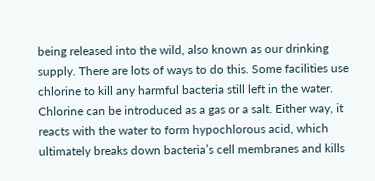being released into the wild, also known as our drinking supply. There are lots of ways to do this. Some facilities use chlorine to kill any harmful bacteria still left in the water. Chlorine can be introduced as a gas or a salt. Either way, it reacts with the water to form hypochlorous acid, which ultimately breaks down bacteria’s cell membranes and kills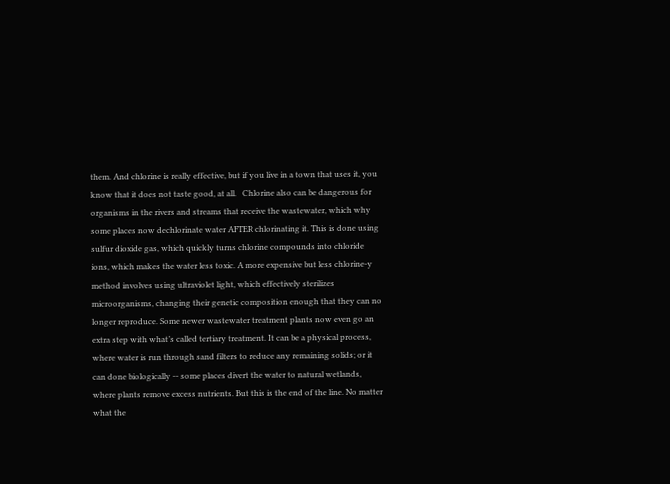them. And chlorine is really effective, but if you live in a town that uses it, you know that it does not taste good, at all.   Chlorine also can be dangerous for organisms in the rivers and streams that receive the wastewater, which why some places now dechlorinate water AFTER chlorinating it. This is done using sulfur dioxide gas, which quickly turns chlorine compounds into chloride ions, which makes the water less toxic. A more expensive but less chlorine-y method involves using ultraviolet light, which effectively sterilizes microorganisms, changing their genetic composition enough that they can no longer reproduce. Some newer wastewater treatment plants now even go an extra step with what’s called tertiary treatment. It can be a physical process, where water is run through sand filters to reduce any remaining solids; or it can done biologically -- some places divert the water to natural wetlands, where plants remove excess nutrients. But this is the end of the line. No matter what the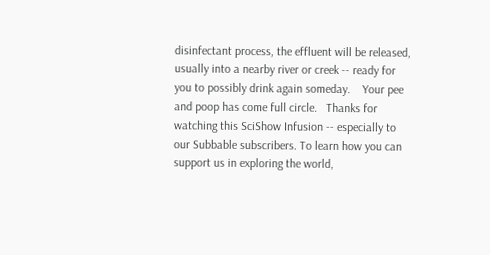disinfectant process, the effluent will be released, usually into a nearby river or creek -- ready for you to possibly drink again someday.    Your pee and poop has come full circle.   Thanks for watching this SciShow Infusion -- especially to our Subbable subscribers. To learn how you can support us in exploring the world,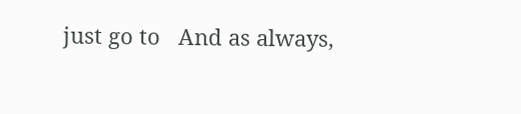just go to   And as always,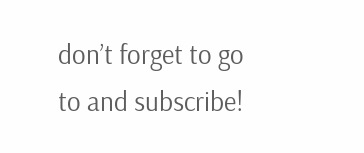don’t forget to go to and subscribe!